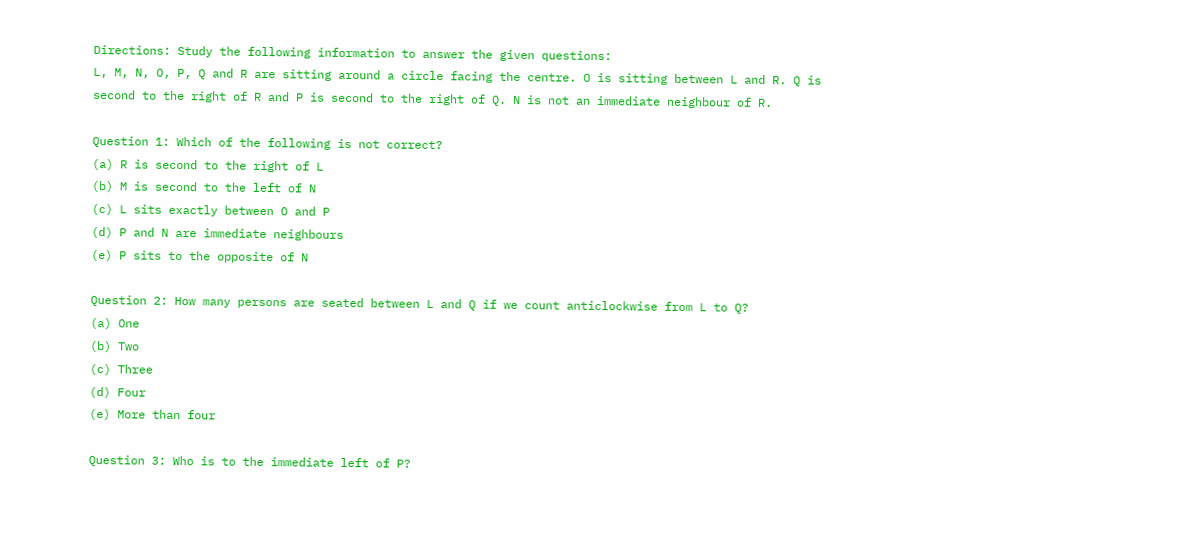Directions: Study the following information to answer the given questions:
L, M, N, O, P, Q and R are sitting around a circle facing the centre. O is sitting between L and R. Q is second to the right of R and P is second to the right of Q. N is not an immediate neighbour of R.

Question 1: Which of the following is not correct?
(a) R is second to the right of L
(b) M is second to the left of N
(c) L sits exactly between O and P
(d) P and N are immediate neighbours
(e) P sits to the opposite of N

Question 2: How many persons are seated between L and Q if we count anticlockwise from L to Q?
(a) One
(b) Two
(c) Three
(d) Four
(e) More than four

Question 3: Who is to the immediate left of P?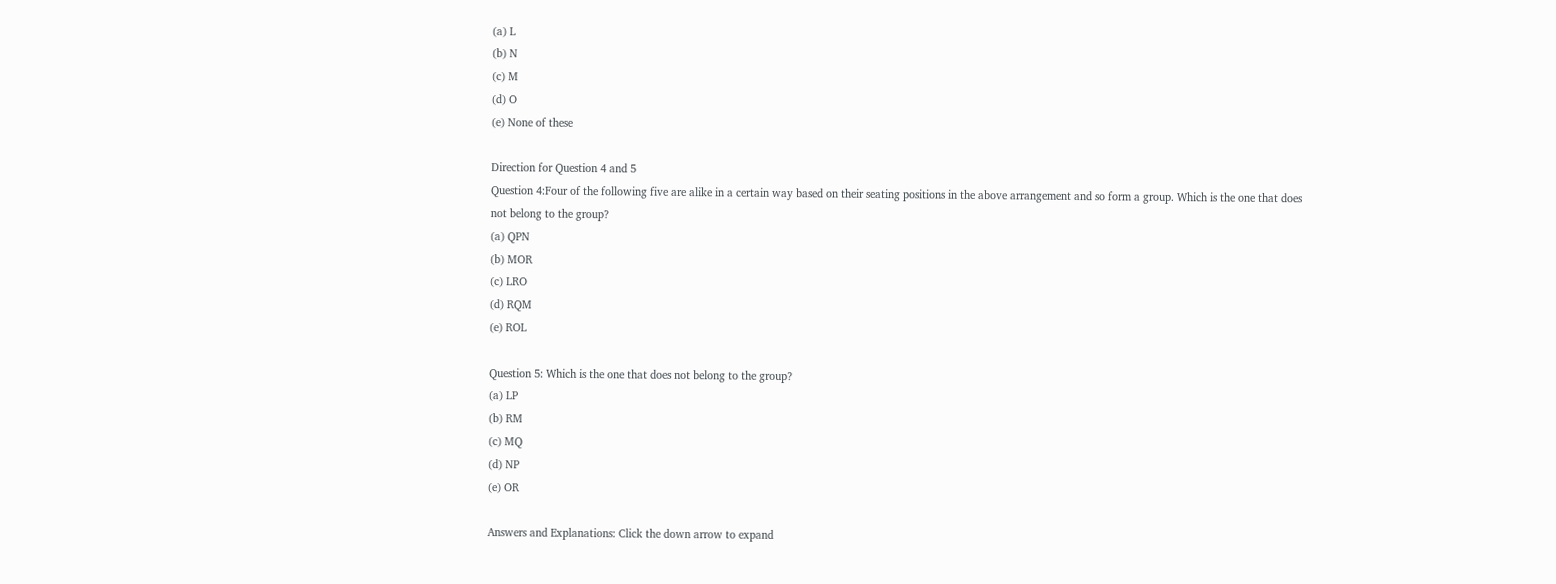(a) L
(b) N
(c) M
(d) O
(e) None of these

Direction for Question 4 and 5
Question 4:Four of the following five are alike in a certain way based on their seating positions in the above arrangement and so form a group. Which is the one that does not belong to the group?
(a) QPN
(b) MOR
(c) LRO
(d) RQM
(e) ROL

Question 5: Which is the one that does not belong to the group?
(a) LP
(b) RM
(c) MQ
(d) NP
(e) OR

Answers and Explanations: Click the down arrow to expand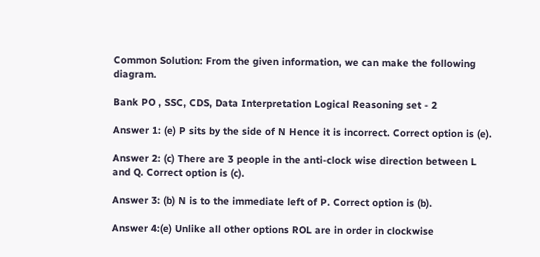Common Solution: From the given information, we can make the following diagram.

Bank PO , SSC, CDS, Data Interpretation Logical Reasoning set - 2

Answer 1: (e) P sits by the side of N Hence it is incorrect. Correct option is (e).

Answer 2: (c) There are 3 people in the anti-clock wise direction between L and Q. Correct option is (c).

Answer 3: (b) N is to the immediate left of P. Correct option is (b).

Answer 4:(e) Unlike all other options ROL are in order in clockwise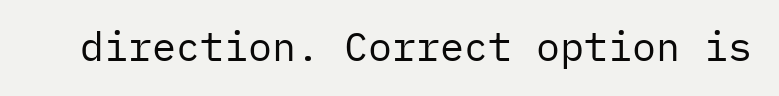direction. Correct option is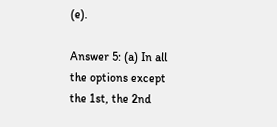(e).

Answer 5: (a) In all the options except the 1st, the 2nd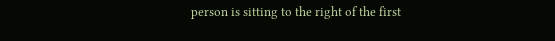person is sitting to the right of the first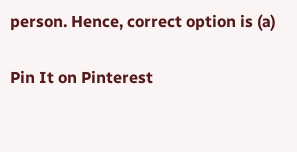person. Hence, correct option is (a)

Pin It on Pinterest